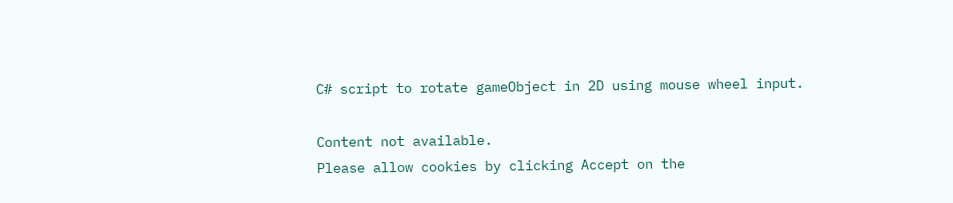C# script to rotate gameObject in 2D using mouse wheel input.

Content not available.
Please allow cookies by clicking Accept on the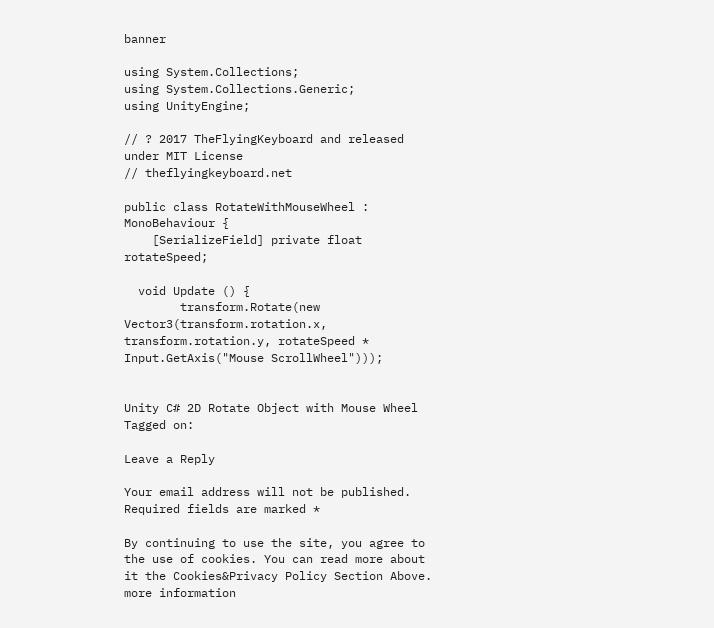banner

using System.Collections;
using System.Collections.Generic;
using UnityEngine;

// ? 2017 TheFlyingKeyboard and released under MIT License
// theflyingkeyboard.net

public class RotateWithMouseWheel : MonoBehaviour {
    [SerializeField] private float rotateSpeed;

  void Update () {
        transform.Rotate(new Vector3(transform.rotation.x, transform.rotation.y, rotateSpeed * Input.GetAxis("Mouse ScrollWheel")));


Unity C# 2D Rotate Object with Mouse Wheel
Tagged on:

Leave a Reply

Your email address will not be published. Required fields are marked *

By continuing to use the site, you agree to the use of cookies. You can read more about it the Cookies&Privacy Policy Section Above. more information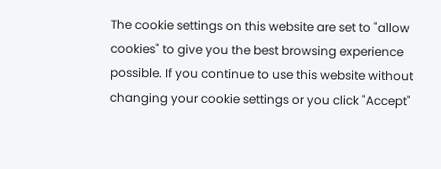The cookie settings on this website are set to "allow cookies" to give you the best browsing experience possible. If you continue to use this website without changing your cookie settings or you click "Accept"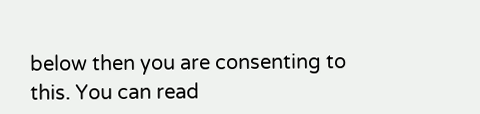below then you are consenting to this. You can read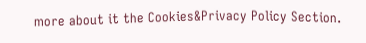more about it the Cookies&Privacy Policy Section.